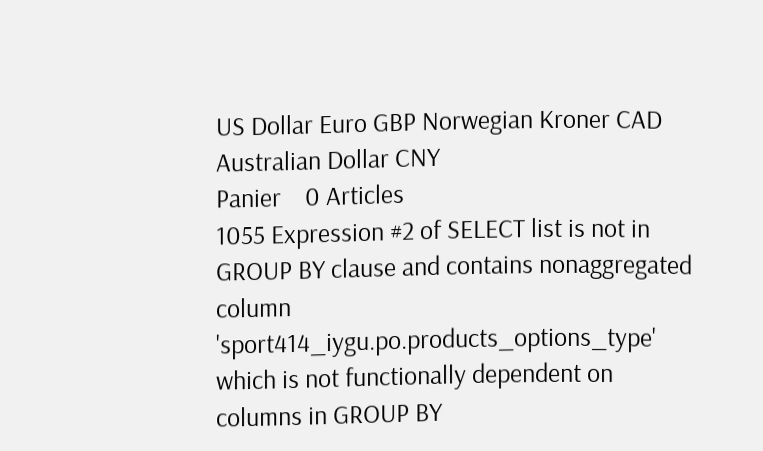US Dollar Euro GBP Norwegian Kroner CAD Australian Dollar CNY
Panier    0 Articles
1055 Expression #2 of SELECT list is not in GROUP BY clause and contains nonaggregated column 'sport414_iygu.po.products_options_type' which is not functionally dependent on columns in GROUP BY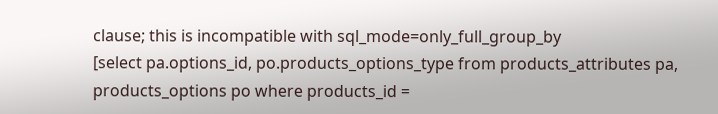clause; this is incompatible with sql_mode=only_full_group_by
[select pa.options_id, po.products_options_type from products_attributes pa, products_options po where products_id =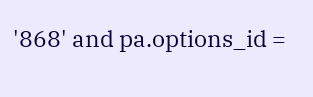'868' and pa.options_id =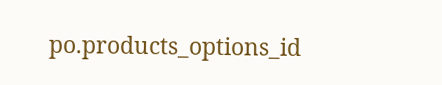po.products_options_id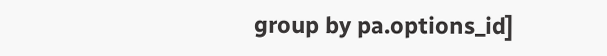group by pa.options_id]